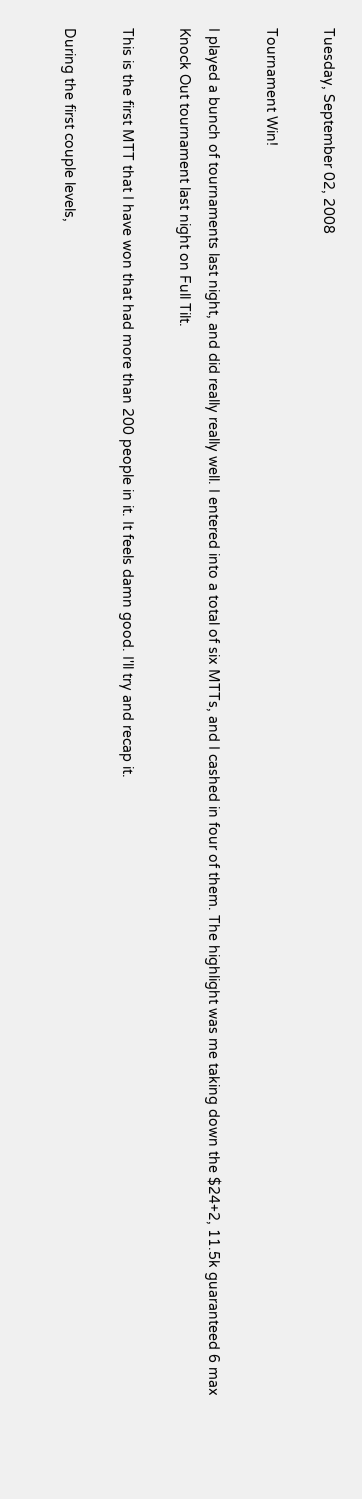Tuesday, September 02, 2008

Tournament Win!

I played a bunch of tournaments last night, and did really really well. I entered into a total of six MTTs, and I cashed in four of them. The highlight was me taking down the $24+2, 11.5k guaranteed 6 max Knock Out tournament last night on Full Tilt.

This is the first MTT that I have won that had more than 200 people in it. It feels damn good. I'll try and recap it.

During the first couple levels,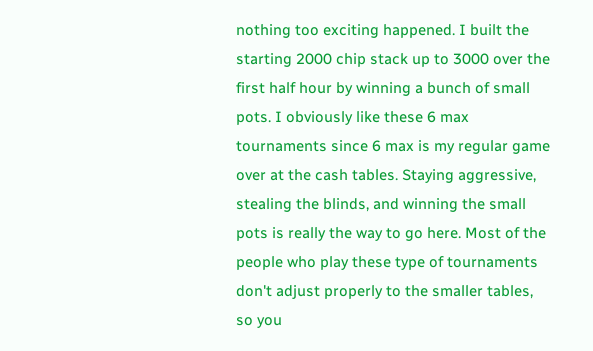nothing too exciting happened. I built the starting 2000 chip stack up to 3000 over the first half hour by winning a bunch of small pots. I obviously like these 6 max tournaments since 6 max is my regular game over at the cash tables. Staying aggressive, stealing the blinds, and winning the small pots is really the way to go here. Most of the people who play these type of tournaments don't adjust properly to the smaller tables, so you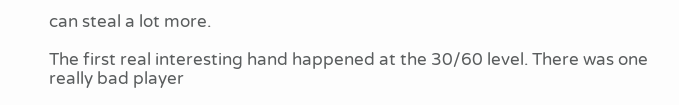can steal a lot more.

The first real interesting hand happened at the 30/60 level. There was one really bad player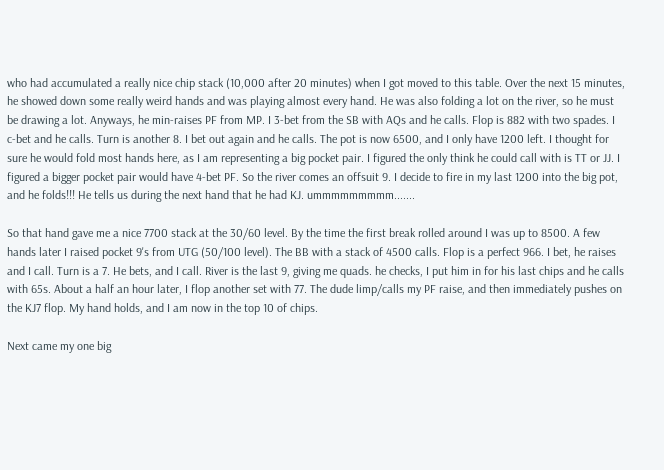who had accumulated a really nice chip stack (10,000 after 20 minutes) when I got moved to this table. Over the next 15 minutes, he showed down some really weird hands and was playing almost every hand. He was also folding a lot on the river, so he must be drawing a lot. Anyways, he min-raises PF from MP. I 3-bet from the SB with AQs and he calls. Flop is 882 with two spades. I c-bet and he calls. Turn is another 8. I bet out again and he calls. The pot is now 6500, and I only have 1200 left. I thought for sure he would fold most hands here, as I am representing a big pocket pair. I figured the only think he could call with is TT or JJ. I figured a bigger pocket pair would have 4-bet PF. So the river comes an offsuit 9. I decide to fire in my last 1200 into the big pot, and he folds!!! He tells us during the next hand that he had KJ. ummmmmmmmm.......

So that hand gave me a nice 7700 stack at the 30/60 level. By the time the first break rolled around I was up to 8500. A few hands later I raised pocket 9's from UTG (50/100 level). The BB with a stack of 4500 calls. Flop is a perfect 966. I bet, he raises and I call. Turn is a 7. He bets, and I call. River is the last 9, giving me quads. he checks, I put him in for his last chips and he calls with 65s. About a half an hour later, I flop another set with 77. The dude limp/calls my PF raise, and then immediately pushes on the KJ7 flop. My hand holds, and I am now in the top 10 of chips.

Next came my one big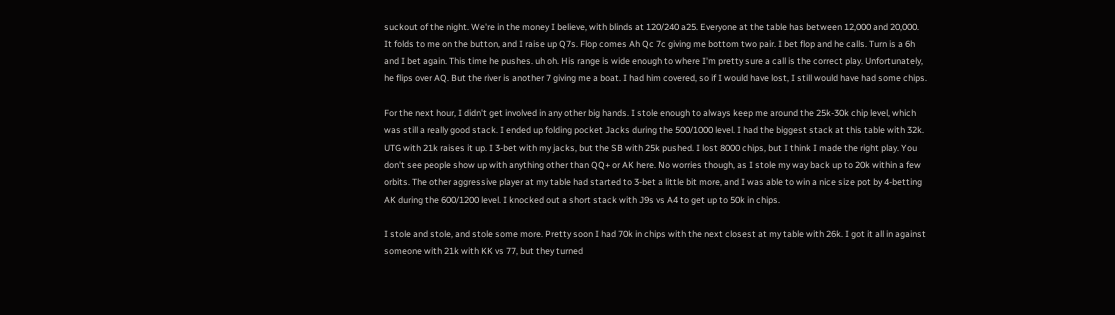suckout of the night. We're in the money I believe, with blinds at 120/240 a25. Everyone at the table has between 12,000 and 20,000. It folds to me on the button, and I raise up Q7s. Flop comes Ah Qc 7c giving me bottom two pair. I bet flop and he calls. Turn is a 6h and I bet again. This time he pushes. uh oh. His range is wide enough to where I'm pretty sure a call is the correct play. Unfortunately, he flips over AQ. But the river is another 7 giving me a boat. I had him covered, so if I would have lost, I still would have had some chips.

For the next hour, I didn't get involved in any other big hands. I stole enough to always keep me around the 25k-30k chip level, which was still a really good stack. I ended up folding pocket Jacks during the 500/1000 level. I had the biggest stack at this table with 32k. UTG with 21k raises it up. I 3-bet with my jacks, but the SB with 25k pushed. I lost 8000 chips, but I think I made the right play. You don't see people show up with anything other than QQ+ or AK here. No worries though, as I stole my way back up to 20k within a few orbits. The other aggressive player at my table had started to 3-bet a little bit more, and I was able to win a nice size pot by 4-betting AK during the 600/1200 level. I knocked out a short stack with J9s vs A4 to get up to 50k in chips.

I stole and stole, and stole some more. Pretty soon I had 70k in chips with the next closest at my table with 26k. I got it all in against someone with 21k with KK vs 77, but they turned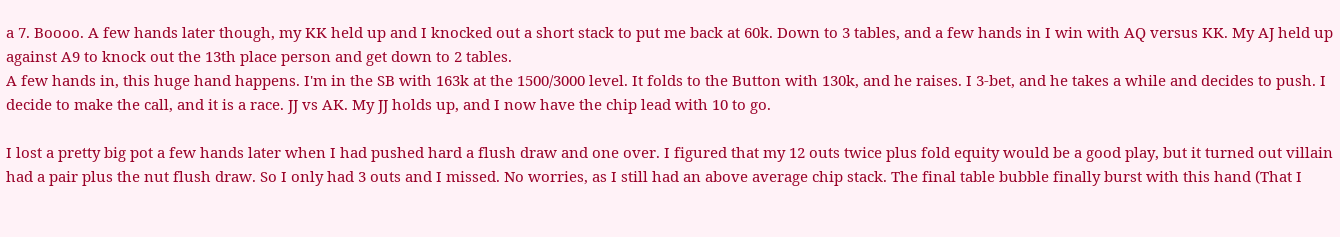a 7. Boooo. A few hands later though, my KK held up and I knocked out a short stack to put me back at 60k. Down to 3 tables, and a few hands in I win with AQ versus KK. My AJ held up against A9 to knock out the 13th place person and get down to 2 tables.
A few hands in, this huge hand happens. I'm in the SB with 163k at the 1500/3000 level. It folds to the Button with 130k, and he raises. I 3-bet, and he takes a while and decides to push. I decide to make the call, and it is a race. JJ vs AK. My JJ holds up, and I now have the chip lead with 10 to go.

I lost a pretty big pot a few hands later when I had pushed hard a flush draw and one over. I figured that my 12 outs twice plus fold equity would be a good play, but it turned out villain had a pair plus the nut flush draw. So I only had 3 outs and I missed. No worries, as I still had an above average chip stack. The final table bubble finally burst with this hand (That I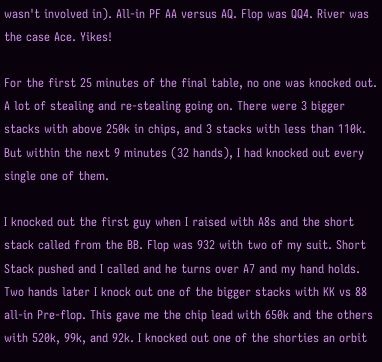wasn't involved in). All-in PF AA versus AQ. Flop was QQ4. River was the case Ace. Yikes!

For the first 25 minutes of the final table, no one was knocked out. A lot of stealing and re-stealing going on. There were 3 bigger stacks with above 250k in chips, and 3 stacks with less than 110k. But within the next 9 minutes (32 hands), I had knocked out every single one of them.

I knocked out the first guy when I raised with A8s and the short stack called from the BB. Flop was 932 with two of my suit. Short Stack pushed and I called and he turns over A7 and my hand holds.
Two hands later I knock out one of the bigger stacks with KK vs 88 all-in Pre-flop. This gave me the chip lead with 650k and the others with 520k, 99k, and 92k. I knocked out one of the shorties an orbit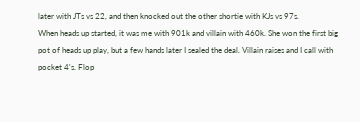later with JTs vs 22, and then knocked out the other shortie with KJs vs 97s.
When heads up started, it was me with 901k and villain with 460k. She won the first big pot of heads up play, but a few hands later I sealed the deal. Villain raises and I call with pocket 4's. Flop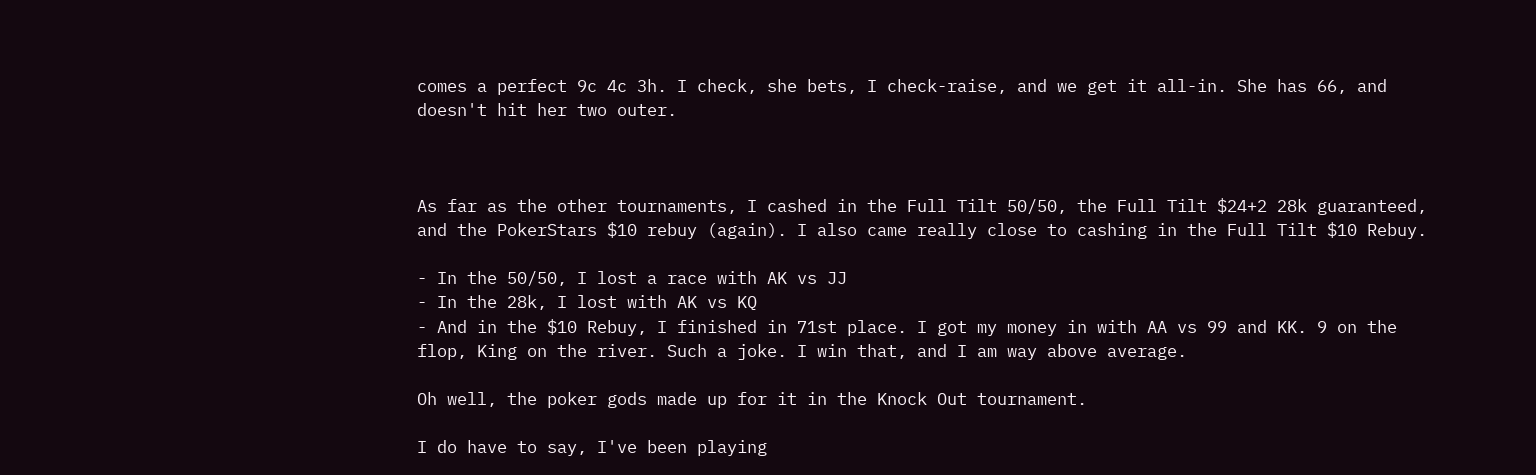comes a perfect 9c 4c 3h. I check, she bets, I check-raise, and we get it all-in. She has 66, and doesn't hit her two outer.



As far as the other tournaments, I cashed in the Full Tilt 50/50, the Full Tilt $24+2 28k guaranteed, and the PokerStars $10 rebuy (again). I also came really close to cashing in the Full Tilt $10 Rebuy.

- In the 50/50, I lost a race with AK vs JJ
- In the 28k, I lost with AK vs KQ
- And in the $10 Rebuy, I finished in 71st place. I got my money in with AA vs 99 and KK. 9 on the flop, King on the river. Such a joke. I win that, and I am way above average.

Oh well, the poker gods made up for it in the Knock Out tournament.

I do have to say, I've been playing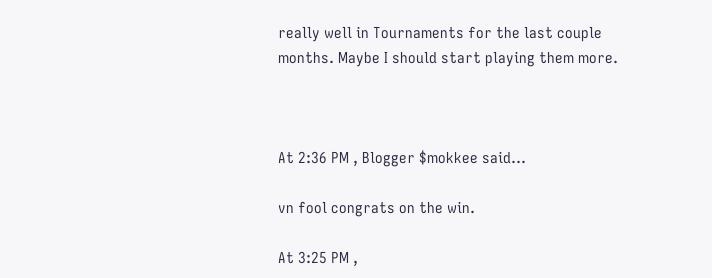really well in Tournaments for the last couple months. Maybe I should start playing them more.



At 2:36 PM , Blogger $mokkee said...

vn fool congrats on the win.

At 3:25 PM ,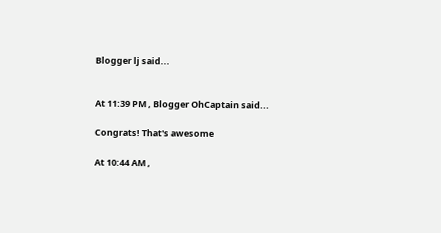Blogger lj said...


At 11:39 PM , Blogger OhCaptain said...

Congrats! That's awesome

At 10:44 AM ,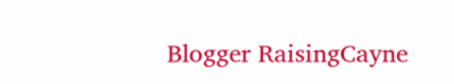Blogger RaisingCayne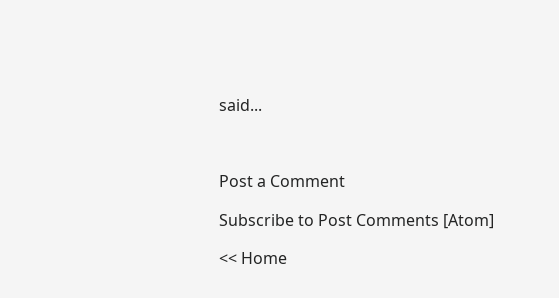said...



Post a Comment

Subscribe to Post Comments [Atom]

<< Home